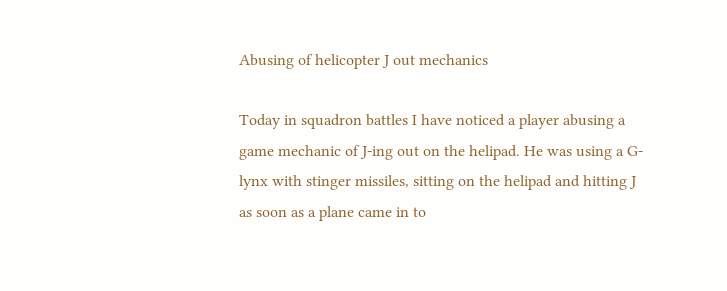Abusing of helicopter J out mechanics

Today in squadron battles I have noticed a player abusing a game mechanic of J-ing out on the helipad. He was using a G-lynx with stinger missiles, sitting on the helipad and hitting J as soon as a plane came in to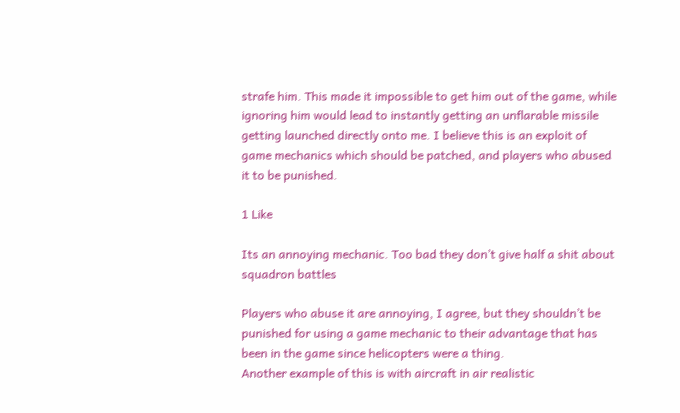strafe him. This made it impossible to get him out of the game, while ignoring him would lead to instantly getting an unflarable missile getting launched directly onto me. I believe this is an exploit of game mechanics which should be patched, and players who abused it to be punished.

1 Like

Its an annoying mechanic. Too bad they don’t give half a shit about squadron battles

Players who abuse it are annoying, I agree, but they shouldn’t be punished for using a game mechanic to their advantage that has been in the game since helicopters were a thing.
Another example of this is with aircraft in air realistic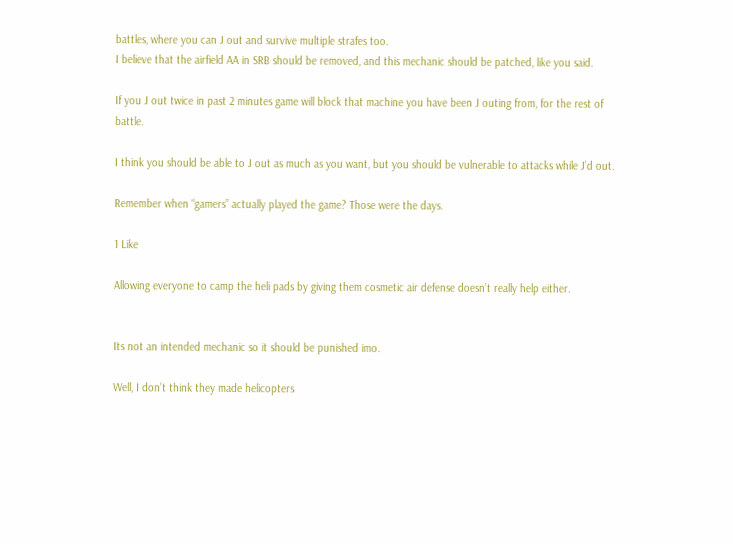battles, where you can J out and survive multiple strafes too.
I believe that the airfield AA in SRB should be removed, and this mechanic should be patched, like you said.

If you J out twice in past 2 minutes game will block that machine you have been J outing from, for the rest of battle.

I think you should be able to J out as much as you want, but you should be vulnerable to attacks while J’d out.

Remember when “gamers” actually played the game? Those were the days.

1 Like

Allowing everyone to camp the heli pads by giving them cosmetic air defense doesn’t really help either.


Its not an intended mechanic so it should be punished imo.

Well, I don’t think they made helicopters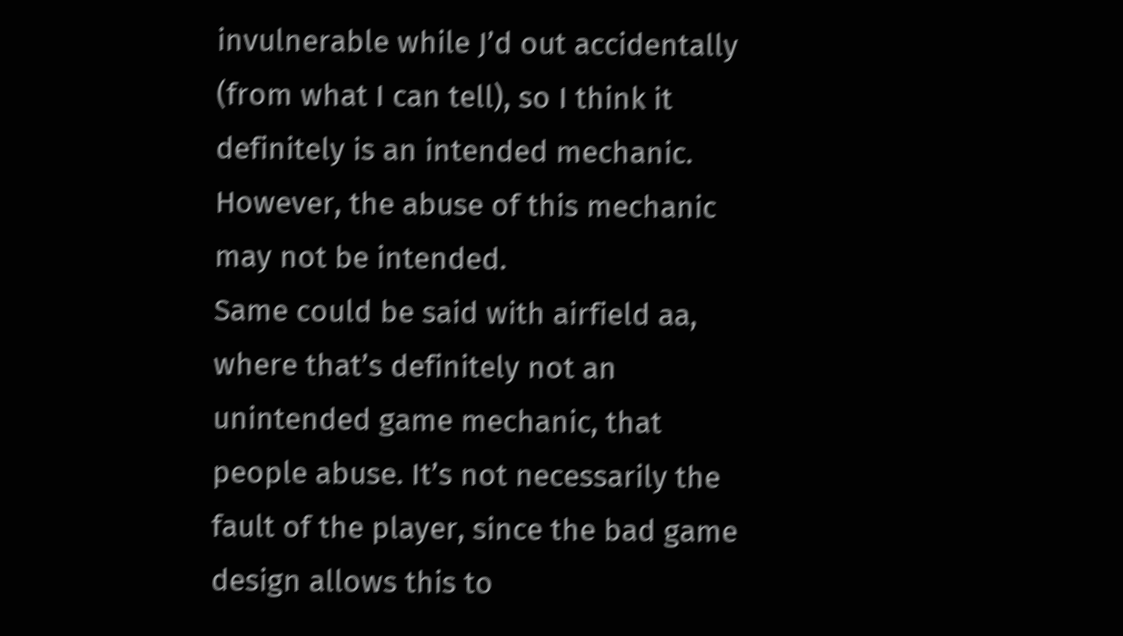invulnerable while J’d out accidentally (from what I can tell), so I think it definitely is an intended mechanic. However, the abuse of this mechanic may not be intended.
Same could be said with airfield aa, where that’s definitely not an unintended game mechanic, that people abuse. It’s not necessarily the fault of the player, since the bad game design allows this to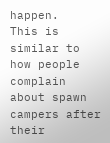happen.
This is similar to how people complain about spawn campers after their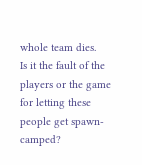whole team dies.
Is it the fault of the players or the game for letting these people get spawn-camped?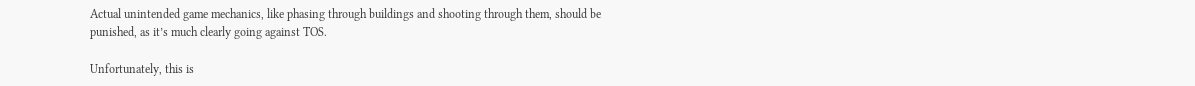Actual unintended game mechanics, like phasing through buildings and shooting through them, should be punished, as it’s much clearly going against TOS.

Unfortunately, this is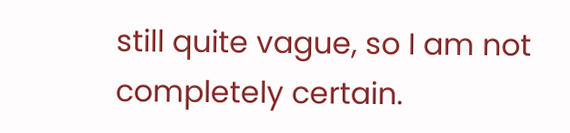still quite vague, so I am not completely certain.